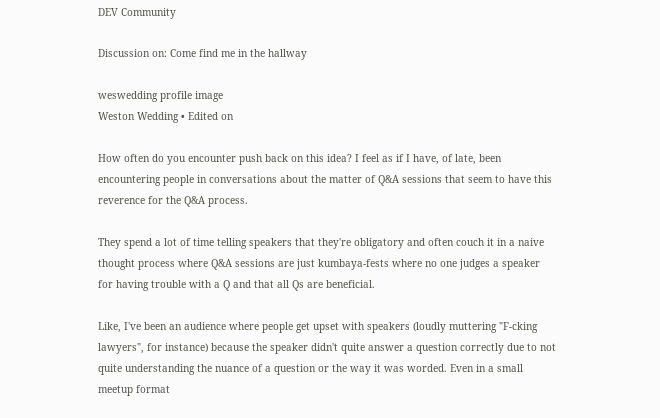DEV Community

Discussion on: Come find me in the hallway

weswedding profile image
Weston Wedding • Edited on

How often do you encounter push back on this idea? I feel as if I have, of late, been encountering people in conversations about the matter of Q&A sessions that seem to have this reverence for the Q&A process.

They spend a lot of time telling speakers that they're obligatory and often couch it in a naive thought process where Q&A sessions are just kumbaya-fests where no one judges a speaker for having trouble with a Q and that all Qs are beneficial.

Like, I've been an audience where people get upset with speakers (loudly muttering "F-cking lawyers", for instance) because the speaker didn't quite answer a question correctly due to not quite understanding the nuance of a question or the way it was worded. Even in a small meetup format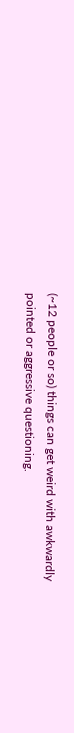(~12 people or so) things can get weird with awkwardly pointed or aggressive questioning.